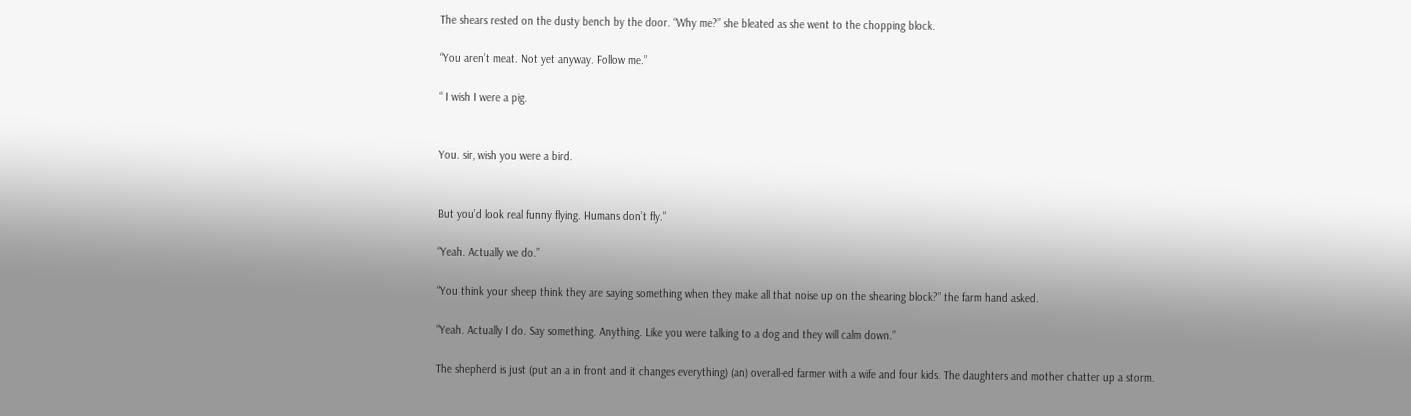The shears rested on the dusty bench by the door. “Why me?” she bleated as she went to the chopping block.

“You aren’t meat. Not yet anyway. Follow me.”

“ I wish I were a pig.


You. sir, wish you were a bird.


But you’d look real funny flying. Humans don’t fly.”

“Yeah. Actually we do.”

“You think your sheep think they are saying something when they make all that noise up on the shearing block?” the farm hand asked.

“Yeah. Actually I do. Say something. Anything. Like you were talking to a dog and they will calm down.”

The shepherd is just (put an a in front and it changes everything) (an) overall-ed farmer with a wife and four kids. The daughters and mother chatter up a storm.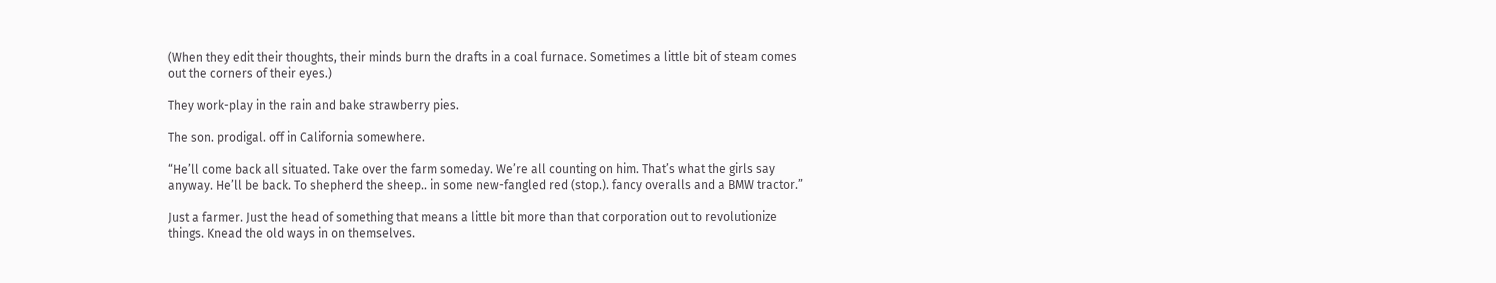(When they edit their thoughts, their minds burn the drafts in a coal furnace. Sometimes a little bit of steam comes out the corners of their eyes.)

They work-play in the rain and bake strawberry pies.

The son. prodigal. off in California somewhere.

“He’ll come back all situated. Take over the farm someday. We’re all counting on him. That’s what the girls say anyway. He’ll be back. To shepherd the sheep.. in some new-fangled red (stop.). fancy overalls and a BMW tractor.”

Just a farmer. Just the head of something that means a little bit more than that corporation out to revolutionize things. Knead the old ways in on themselves.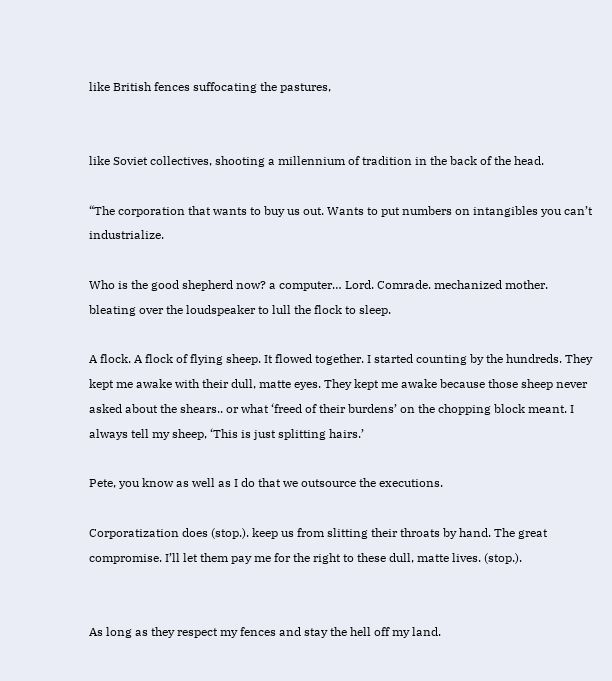like British fences suffocating the pastures,


like Soviet collectives, shooting a millennium of tradition in the back of the head.

“The corporation that wants to buy us out. Wants to put numbers on intangibles you can’t industrialize.

Who is the good shepherd now? a computer… Lord. Comrade. mechanized mother. bleating over the loudspeaker to lull the flock to sleep.

A flock. A flock of flying sheep. It flowed together. I started counting by the hundreds. They kept me awake with their dull, matte eyes. They kept me awake because those sheep never asked about the shears.. or what ‘freed of their burdens’ on the chopping block meant. I always tell my sheep, ‘This is just splitting hairs.’

Pete, you know as well as I do that we outsource the executions.

Corporatization does (stop.). keep us from slitting their throats by hand. The great compromise. I’ll let them pay me for the right to these dull, matte lives. (stop.).


As long as they respect my fences and stay the hell off my land.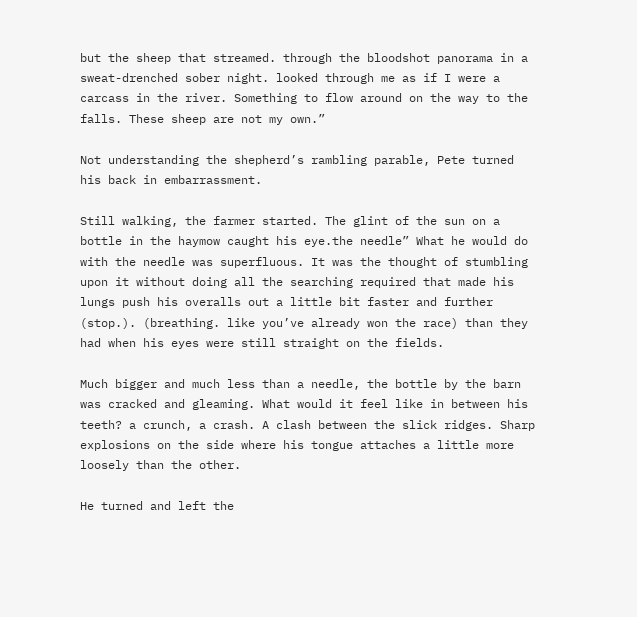but the sheep that streamed. through the bloodshot panorama in a sweat-drenched sober night. looked through me as if I were a carcass in the river. Something to flow around on the way to the falls. These sheep are not my own.”

Not understanding the shepherd’s rambling parable, Pete turned his back in embarrassment.

Still walking, the farmer started. The glint of the sun on a bottle in the haymow caught his eye.the needle” What he would do with the needle was superfluous. It was the thought of stumbling upon it without doing all the searching required that made his lungs push his overalls out a little bit faster and further (stop.). (breathing. like you’ve already won the race) than they had when his eyes were still straight on the fields.

Much bigger and much less than a needle, the bottle by the barn was cracked and gleaming. What would it feel like in between his teeth? a crunch, a crash. A clash between the slick ridges. Sharp explosions on the side where his tongue attaches a little more loosely than the other.

He turned and left the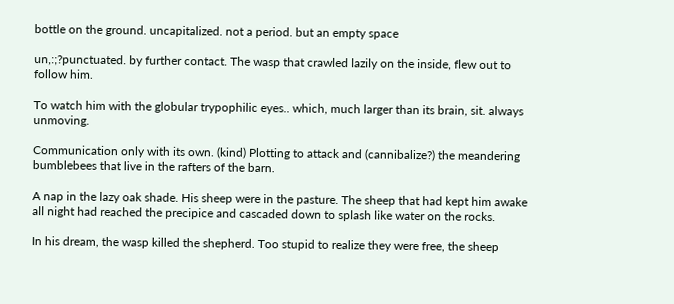bottle on the ground. uncapitalized. not a period. but an empty space

un,:;?punctuated. by further contact. The wasp that crawled lazily on the inside, flew out to follow him.

To watch him with the globular trypophilic eyes.. which, much larger than its brain, sit. always unmoving.

Communication only with its own. (kind) Plotting to attack and (cannibalize?) the meandering bumblebees that live in the rafters of the barn.

A nap in the lazy oak shade. His sheep were in the pasture. The sheep that had kept him awake all night had reached the precipice and cascaded down to splash like water on the rocks.

In his dream, the wasp killed the shepherd. Too stupid to realize they were free, the sheep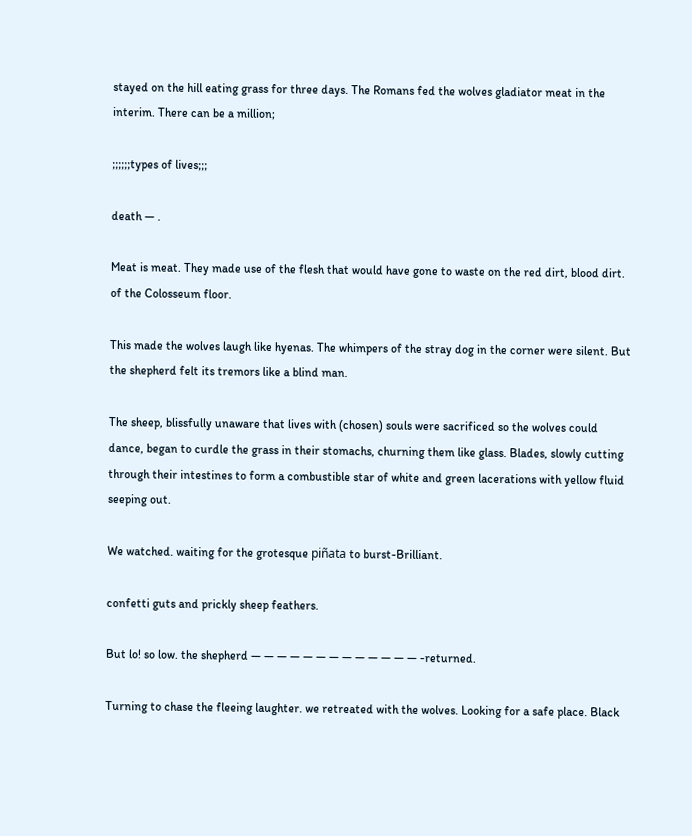stayed on the hill eating grass for three days. The Romans fed the wolves gladiator meat in the interim. There can be a million;

;;;;;;types of lives;;;

death — .

Meat is meat. They made use of the flesh that would have gone to waste on the red dirt, blood dirt. of the Colosseum floor.

This made the wolves laugh like hyenas. The whimpers of the stray dog in the corner were silent. But the shepherd felt its tremors like a blind man.

The sheep, blissfully unaware that lives with (chosen) souls were sacrificed so the wolves could dance, began to curdle the grass in their stomachs, churning them like glass. Blades, slowly cutting through their intestines to form a combustible star of white and green lacerations with yellow fluid seeping out.

We watched. waiting for the grotesque piñata to burst-Brilliant.

confetti guts and prickly sheep feathers.

But lo! so low. the shepherd — — — — — — — — — — — — — -returned.

Turning to chase the fleeing laughter. we retreated with the wolves. Looking for a safe place. Black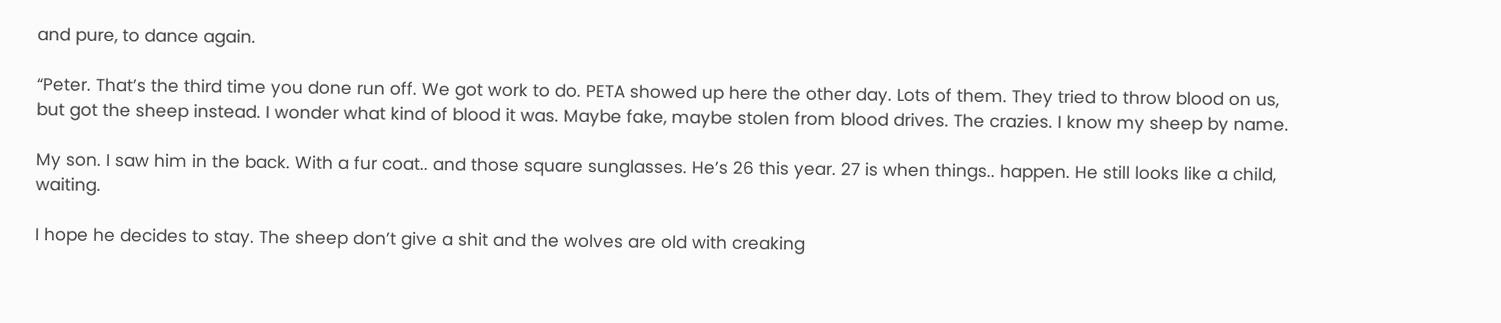and pure, to dance again.

“Peter. That’s the third time you done run off. We got work to do. PETA showed up here the other day. Lots of them. They tried to throw blood on us, but got the sheep instead. I wonder what kind of blood it was. Maybe fake, maybe stolen from blood drives. The crazies. I know my sheep by name.

My son. I saw him in the back. With a fur coat.. and those square sunglasses. He’s 26 this year. 27 is when things.. happen. He still looks like a child, waiting.

I hope he decides to stay. The sheep don’t give a shit and the wolves are old with creaking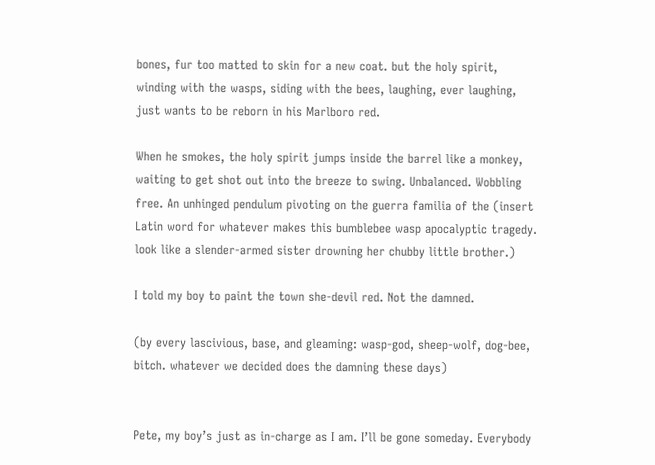bones, fur too matted to skin for a new coat. but the holy spirit, winding with the wasps, siding with the bees, laughing, ever laughing, just wants to be reborn in his Marlboro red.

When he smokes, the holy spirit jumps inside the barrel like a monkey, waiting to get shot out into the breeze to swing. Unbalanced. Wobbling free. An unhinged pendulum pivoting on the guerra familia of the (insert Latin word for whatever makes this bumblebee wasp apocalyptic tragedy. look like a slender-armed sister drowning her chubby little brother.)

I told my boy to paint the town she-devil red. Not the damned.

(by every lascivious, base, and gleaming: wasp-god, sheep-wolf, dog-bee, bitch. whatever we decided does the damning these days)


Pete, my boy’s just as in-charge as I am. I’ll be gone someday. Everybody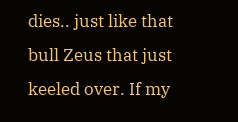dies.. just like that bull Zeus that just keeled over. If my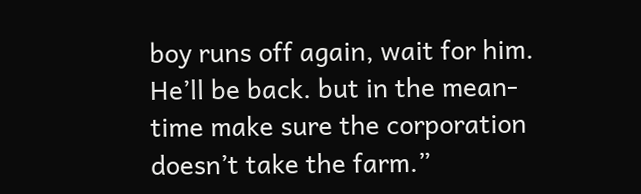boy runs off again, wait for him. He’ll be back. but in the mean-time make sure the corporation doesn’t take the farm.”